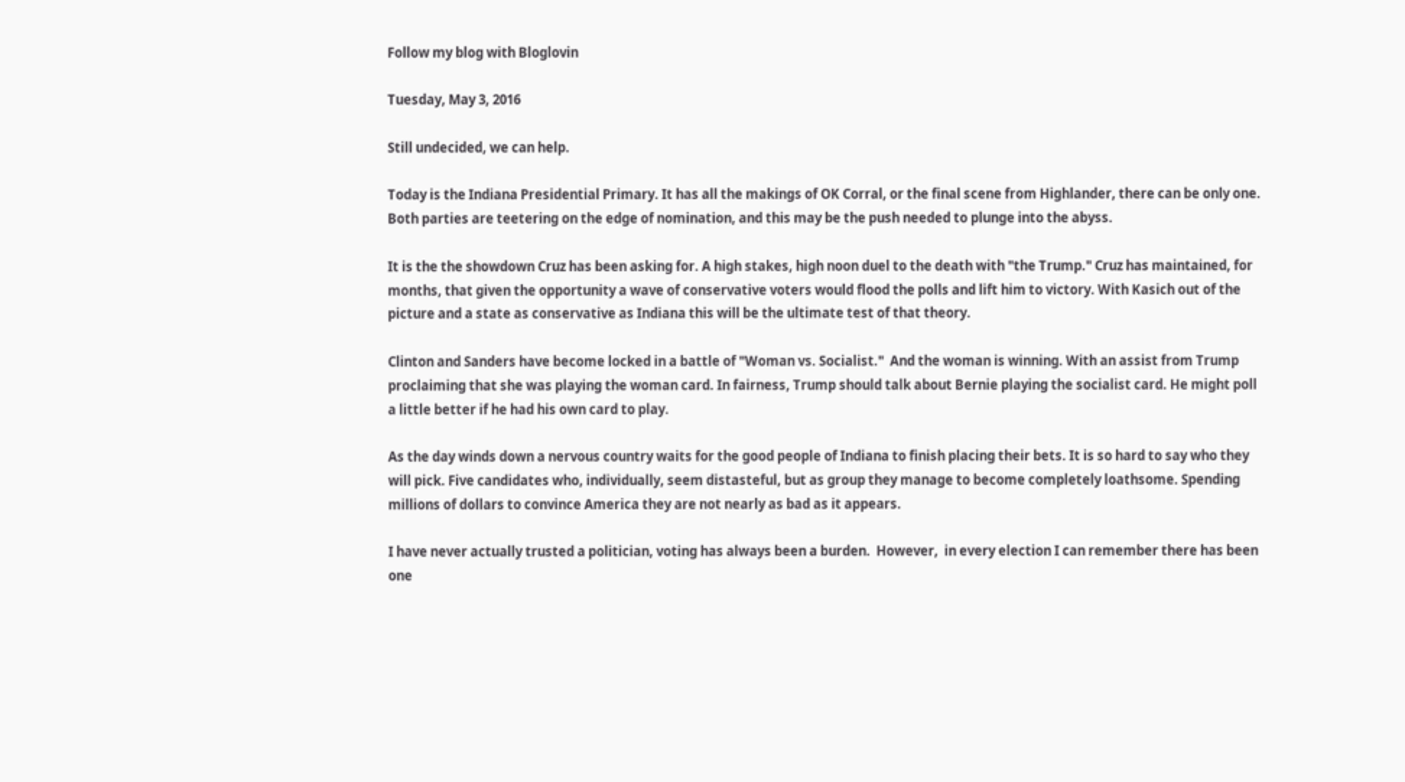Follow my blog with Bloglovin

Tuesday, May 3, 2016

Still undecided, we can help.

Today is the Indiana Presidential Primary. It has all the makings of OK Corral, or the final scene from Highlander, there can be only one. Both parties are teetering on the edge of nomination, and this may be the push needed to plunge into the abyss.

It is the the showdown Cruz has been asking for. A high stakes, high noon duel to the death with "the Trump." Cruz has maintained, for months, that given the opportunity a wave of conservative voters would flood the polls and lift him to victory. With Kasich out of the picture and a state as conservative as Indiana this will be the ultimate test of that theory.

Clinton and Sanders have become locked in a battle of "Woman vs. Socialist."  And the woman is winning. With an assist from Trump proclaiming that she was playing the woman card. In fairness, Trump should talk about Bernie playing the socialist card. He might poll a little better if he had his own card to play.

As the day winds down a nervous country waits for the good people of Indiana to finish placing their bets. It is so hard to say who they will pick. Five candidates who, individually, seem distasteful, but as group they manage to become completely loathsome. Spending millions of dollars to convince America they are not nearly as bad as it appears.

I have never actually trusted a politician, voting has always been a burden.  However,  in every election I can remember there has been one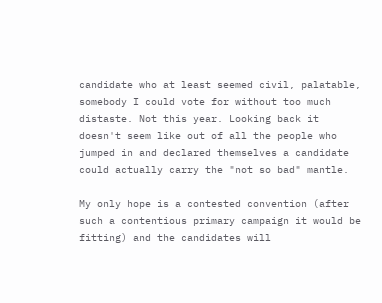candidate who at least seemed civil, palatable, somebody I could vote for without too much distaste. Not this year. Looking back it doesn't seem like out of all the people who jumped in and declared themselves a candidate could actually carry the "not so bad" mantle.

My only hope is a contested convention (after such a contentious primary campaign it would be fitting) and the candidates will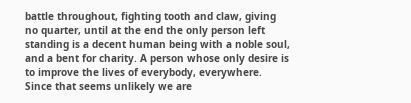battle throughout, fighting tooth and claw, giving no quarter, until at the end the only person left standing is a decent human being with a noble soul, and a bent for charity. A person whose only desire is to improve the lives of everybody, everywhere. Since that seems unlikely we are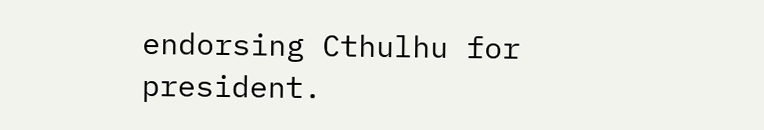endorsing Cthulhu for president.